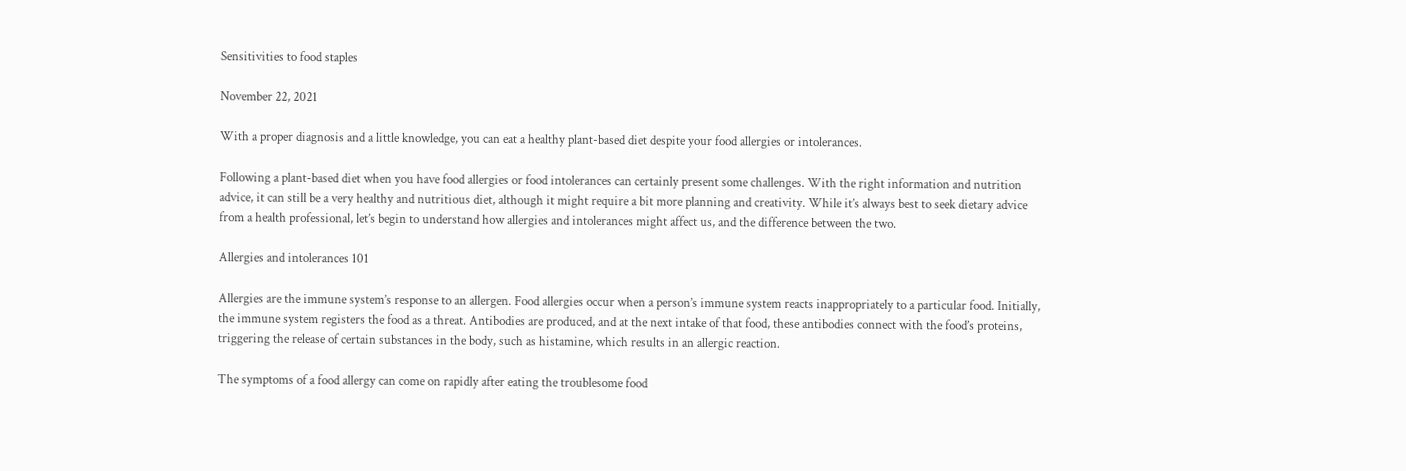Sensitivities to food staples

November 22, 2021

With a proper diagnosis and a little knowledge, you can eat a healthy plant-based diet despite your food allergies or intolerances.

Following a plant-based diet when you have food allergies or food intolerances can certainly present some challenges. With the right information and nutrition advice, it can still be a very healthy and nutritious diet, although it might require a bit more planning and creativity. While it’s always best to seek dietary advice from a health professional, let’s begin to understand how allergies and intolerances might affect us, and the difference between the two.

Allergies and intolerances 101

Allergies are the immune system’s response to an allergen. Food allergies occur when a person’s immune system reacts inappropriately to a particular food. Initially, the immune system registers the food as a threat. Antibodies are produced, and at the next intake of that food, these antibodies connect with the food’s proteins, triggering the release of certain substances in the body, such as histamine, which results in an allergic reaction.

The symptoms of a food allergy can come on rapidly after eating the troublesome food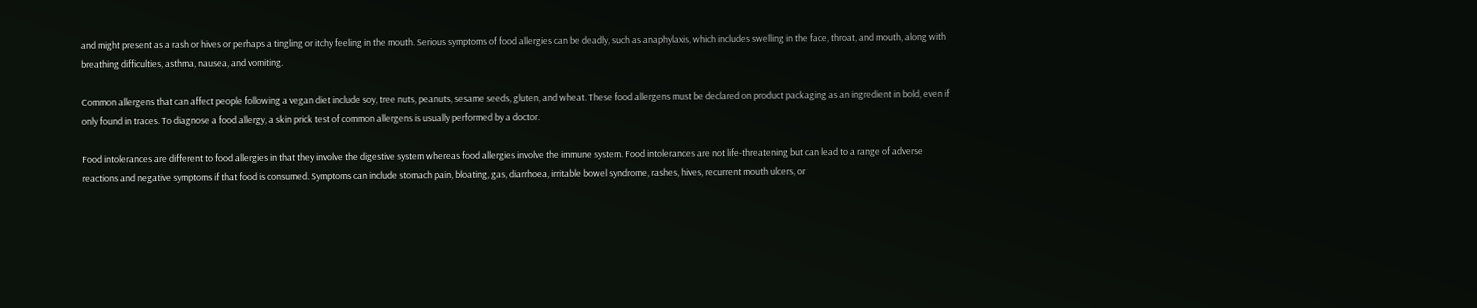and might present as a rash or hives or perhaps a tingling or itchy feeling in the mouth. Serious symptoms of food allergies can be deadly, such as anaphylaxis, which includes swelling in the face, throat, and mouth, along with breathing difficulties, asthma, nausea, and vomiting.

Common allergens that can affect people following a vegan diet include soy, tree nuts, peanuts, sesame seeds, gluten, and wheat. These food allergens must be declared on product packaging as an ingredient in bold, even if only found in traces. To diagnose a food allergy, a skin prick test of common allergens is usually performed by a doctor.

Food intolerances are different to food allergies in that they involve the digestive system whereas food allergies involve the immune system. Food intolerances are not life-threatening but can lead to a range of adverse reactions and negative symptoms if that food is consumed. Symptoms can include stomach pain, bloating, gas, diarrhoea, irritable bowel syndrome, rashes, hives, recurrent mouth ulcers, or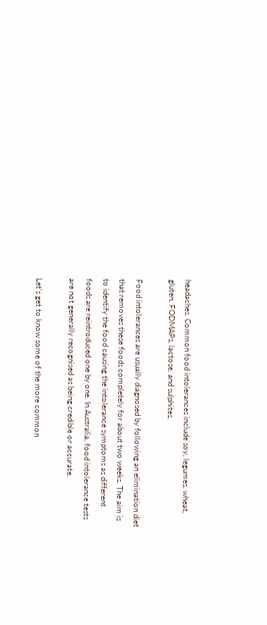headaches. Common food intolerances include soy, legumes, wheat, gluten, FODMAPs, lactose, and sulphites.

Food intolerances are usually diagnosed by following an elimination diet that removes these foods completely for about two weeks. The aim is to identify the food causing the intolerance symptoms as different foods are reintroduced one by one. In Australia, food intolerance tests are not generally recognised as being credible or accurate.

Let’s get to know some of the more common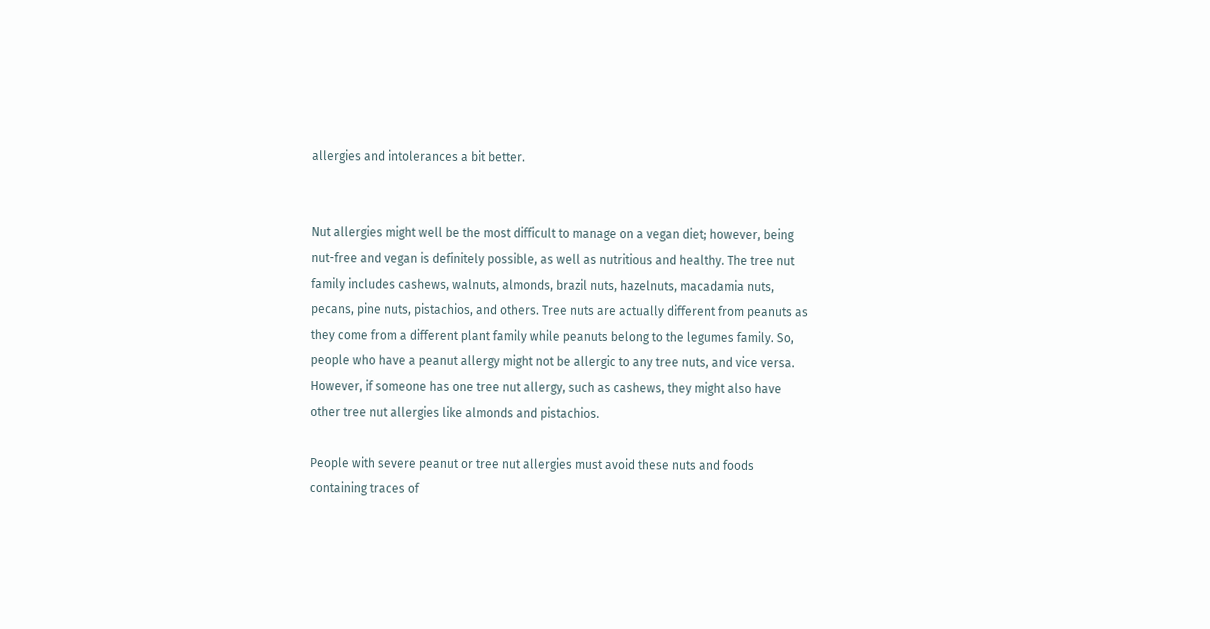allergies and intolerances a bit better.


Nut allergies might well be the most difficult to manage on a vegan diet; however, being nut-free and vegan is definitely possible, as well as nutritious and healthy. The tree nut family includes cashews, walnuts, almonds, brazil nuts, hazelnuts, macadamia nuts, pecans, pine nuts, pistachios, and others. Tree nuts are actually different from peanuts as they come from a different plant family while peanuts belong to the legumes family. So, people who have a peanut allergy might not be allergic to any tree nuts, and vice versa. However, if someone has one tree nut allergy, such as cashews, they might also have other tree nut allergies like almonds and pistachios.

People with severe peanut or tree nut allergies must avoid these nuts and foods containing traces of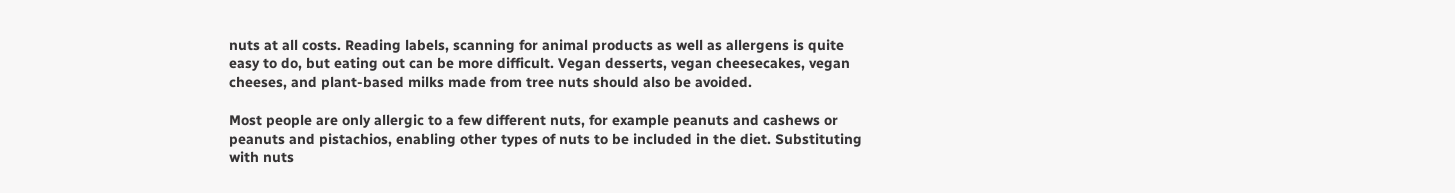nuts at all costs. Reading labels, scanning for animal products as well as allergens is quite easy to do, but eating out can be more difficult. Vegan desserts, vegan cheesecakes, vegan cheeses, and plant-based milks made from tree nuts should also be avoided.

Most people are only allergic to a few different nuts, for example peanuts and cashews or peanuts and pistachios, enabling other types of nuts to be included in the diet. Substituting with nuts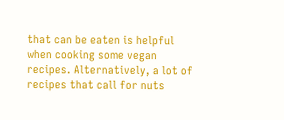that can be eaten is helpful when cooking some vegan recipes. Alternatively, a lot of recipes that call for nuts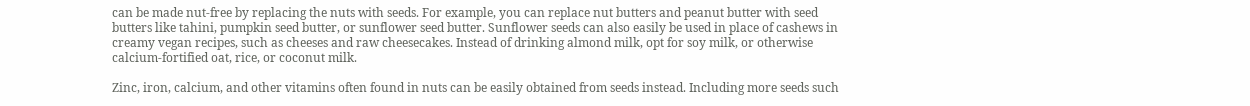can be made nut-free by replacing the nuts with seeds. For example, you can replace nut butters and peanut butter with seed butters like tahini, pumpkin seed butter, or sunflower seed butter. Sunflower seeds can also easily be used in place of cashews in creamy vegan recipes, such as cheeses and raw cheesecakes. Instead of drinking almond milk, opt for soy milk, or otherwise calcium-fortified oat, rice, or coconut milk.

Zinc, iron, calcium, and other vitamins often found in nuts can be easily obtained from seeds instead. Including more seeds such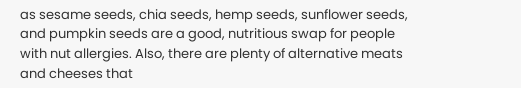as sesame seeds, chia seeds, hemp seeds, sunflower seeds, and pumpkin seeds are a good, nutritious swap for people with nut allergies. Also, there are plenty of alternative meats and cheeses that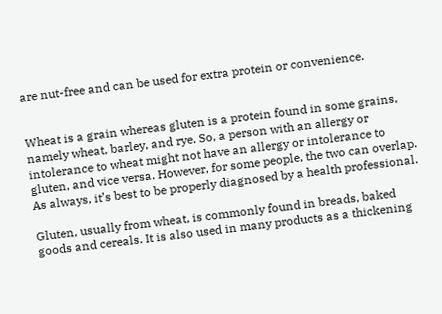are nut-free and can be used for extra protein or convenience.


Wheat is a grain whereas gluten is a protein found in some grains, namely wheat, barley, and rye. So, a person with an allergy or intolerance to wheat might not have an allergy or intolerance to gluten, and vice versa. However, for some people, the two can overlap. As always, it’s best to be properly diagnosed by a health professional.

Gluten, usually from wheat, is commonly found in breads, baked goods and cereals. It is also used in many products as a thickening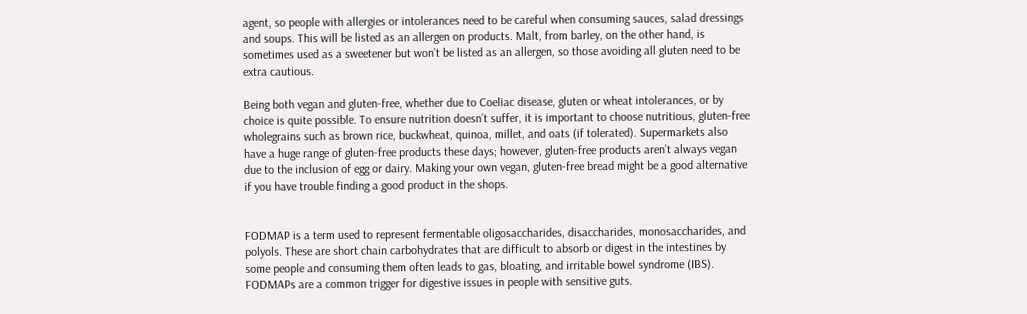agent, so people with allergies or intolerances need to be careful when consuming sauces, salad dressings and soups. This will be listed as an allergen on products. Malt, from barley, on the other hand, is sometimes used as a sweetener but won’t be listed as an allergen, so those avoiding all gluten need to be extra cautious.

Being both vegan and gluten-free, whether due to Coeliac disease, gluten or wheat intolerances, or by choice is quite possible. To ensure nutrition doesn’t suffer, it is important to choose nutritious, gluten-free wholegrains such as brown rice, buckwheat, quinoa, millet, and oats (if tolerated). Supermarkets also have a huge range of gluten-free products these days; however, gluten-free products aren’t always vegan due to the inclusion of egg or dairy. Making your own vegan, gluten-free bread might be a good alternative if you have trouble finding a good product in the shops.


FODMAP is a term used to represent fermentable oligosaccharides, disaccharides, monosaccharides, and polyols. These are short chain carbohydrates that are difficult to absorb or digest in the intestines by some people and consuming them often leads to gas, bloating, and irritable bowel syndrome (IBS). FODMAPs are a common trigger for digestive issues in people with sensitive guts.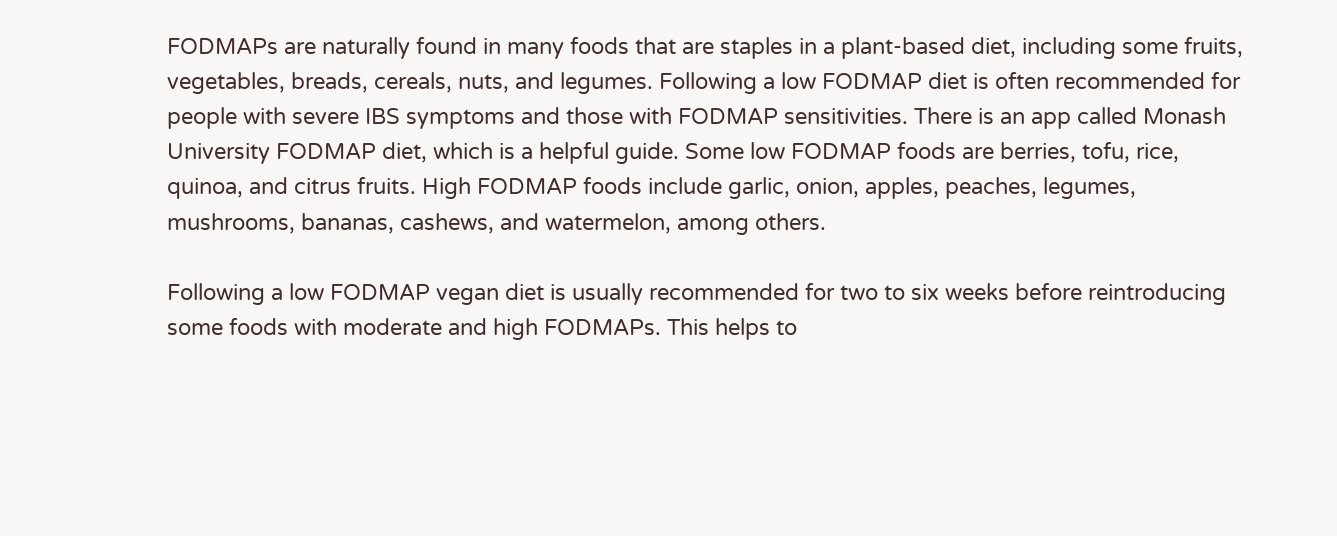FODMAPs are naturally found in many foods that are staples in a plant-based diet, including some fruits, vegetables, breads, cereals, nuts, and legumes. Following a low FODMAP diet is often recommended for people with severe IBS symptoms and those with FODMAP sensitivities. There is an app called Monash University FODMAP diet, which is a helpful guide. Some low FODMAP foods are berries, tofu, rice, quinoa, and citrus fruits. High FODMAP foods include garlic, onion, apples, peaches, legumes, mushrooms, bananas, cashews, and watermelon, among others.

Following a low FODMAP vegan diet is usually recommended for two to six weeks before reintroducing some foods with moderate and high FODMAPs. This helps to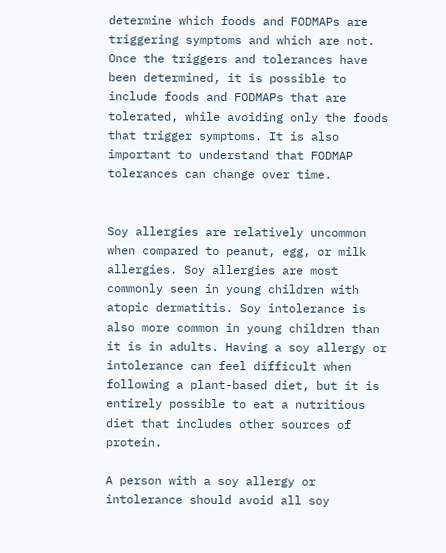determine which foods and FODMAPs are triggering symptoms and which are not. Once the triggers and tolerances have been determined, it is possible to include foods and FODMAPs that are tolerated, while avoiding only the foods that trigger symptoms. It is also important to understand that FODMAP tolerances can change over time.


Soy allergies are relatively uncommon when compared to peanut, egg, or milk allergies. Soy allergies are most commonly seen in young children with atopic dermatitis. Soy intolerance is also more common in young children than it is in adults. Having a soy allergy or intolerance can feel difficult when following a plant-based diet, but it is entirely possible to eat a nutritious diet that includes other sources of protein.

A person with a soy allergy or intolerance should avoid all soy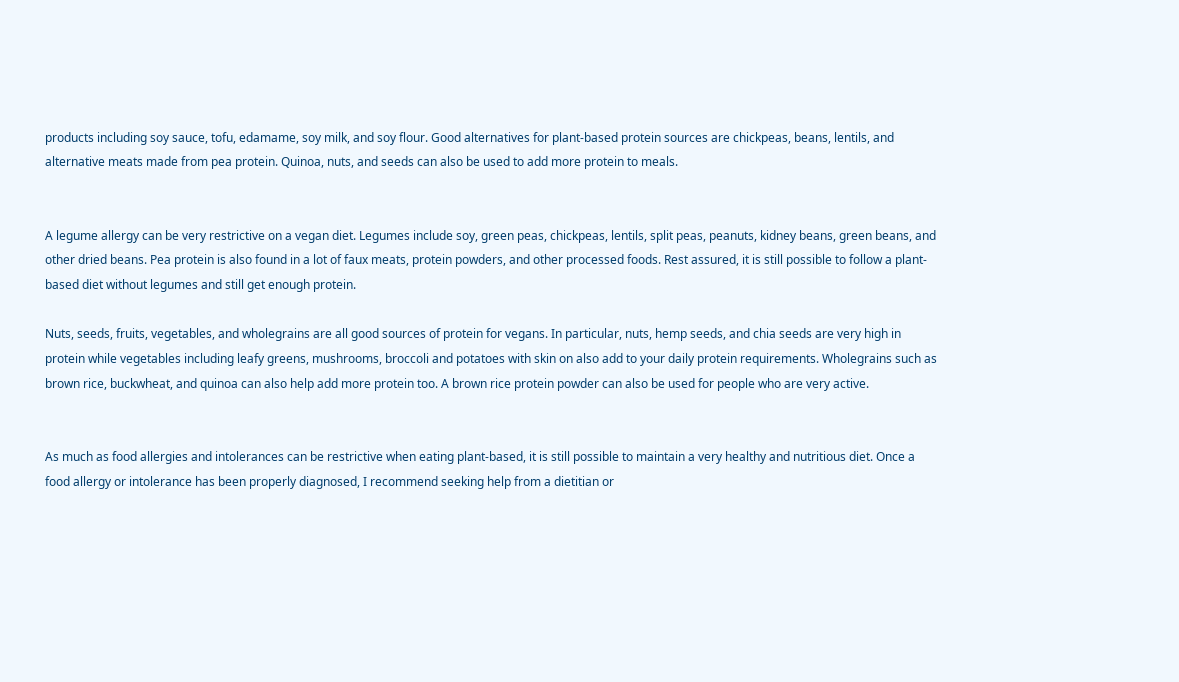products including soy sauce, tofu, edamame, soy milk, and soy flour. Good alternatives for plant-based protein sources are chickpeas, beans, lentils, and alternative meats made from pea protein. Quinoa, nuts, and seeds can also be used to add more protein to meals.


A legume allergy can be very restrictive on a vegan diet. Legumes include soy, green peas, chickpeas, lentils, split peas, peanuts, kidney beans, green beans, and other dried beans. Pea protein is also found in a lot of faux meats, protein powders, and other processed foods. Rest assured, it is still possible to follow a plant-based diet without legumes and still get enough protein.

Nuts, seeds, fruits, vegetables, and wholegrains are all good sources of protein for vegans. In particular, nuts, hemp seeds, and chia seeds are very high in protein while vegetables including leafy greens, mushrooms, broccoli and potatoes with skin on also add to your daily protein requirements. Wholegrains such as brown rice, buckwheat, and quinoa can also help add more protein too. A brown rice protein powder can also be used for people who are very active.


As much as food allergies and intolerances can be restrictive when eating plant-based, it is still possible to maintain a very healthy and nutritious diet. Once a food allergy or intolerance has been properly diagnosed, I recommend seeking help from a dietitian or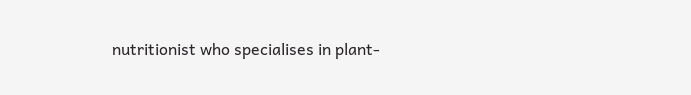nutritionist who specialises in plant-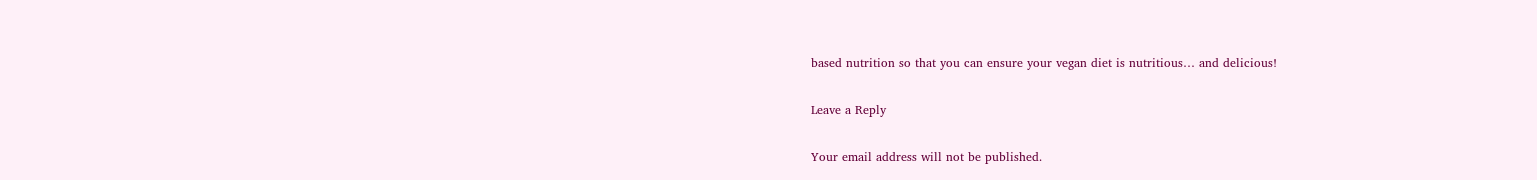based nutrition so that you can ensure your vegan diet is nutritious… and delicious!

Leave a Reply

Your email address will not be published.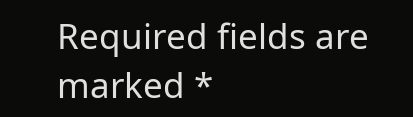Required fields are marked *